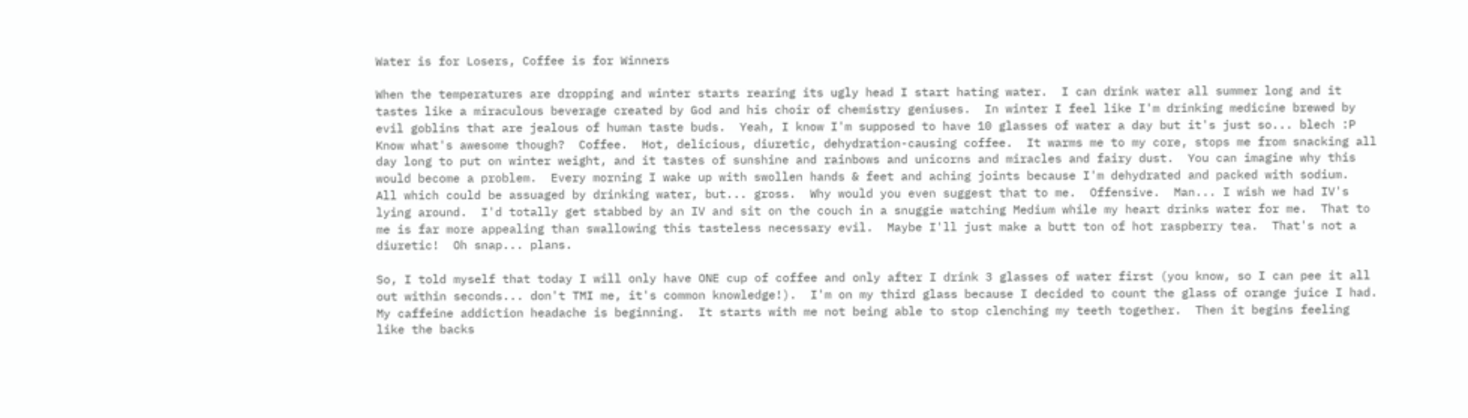Water is for Losers, Coffee is for Winners

When the temperatures are dropping and winter starts rearing its ugly head I start hating water.  I can drink water all summer long and it tastes like a miraculous beverage created by God and his choir of chemistry geniuses.  In winter I feel like I'm drinking medicine brewed by evil goblins that are jealous of human taste buds.  Yeah, I know I'm supposed to have 10 glasses of water a day but it's just so... blech :P  Know what's awesome though?  Coffee.  Hot, delicious, diuretic, dehydration-causing coffee.  It warms me to my core, stops me from snacking all day long to put on winter weight, and it tastes of sunshine and rainbows and unicorns and miracles and fairy dust.  You can imagine why this would become a problem.  Every morning I wake up with swollen hands & feet and aching joints because I'm dehydrated and packed with sodium.  All which could be assuaged by drinking water, but... gross.  Why would you even suggest that to me.  Offensive.  Man... I wish we had IV's lying around.  I'd totally get stabbed by an IV and sit on the couch in a snuggie watching Medium while my heart drinks water for me.  That to me is far more appealing than swallowing this tasteless necessary evil.  Maybe I'll just make a butt ton of hot raspberry tea.  That's not a diuretic!  Oh snap... plans.

So, I told myself that today I will only have ONE cup of coffee and only after I drink 3 glasses of water first (you know, so I can pee it all out within seconds... don't TMI me, it's common knowledge!).  I'm on my third glass because I decided to count the glass of orange juice I had.  My caffeine addiction headache is beginning.  It starts with me not being able to stop clenching my teeth together.  Then it begins feeling like the backs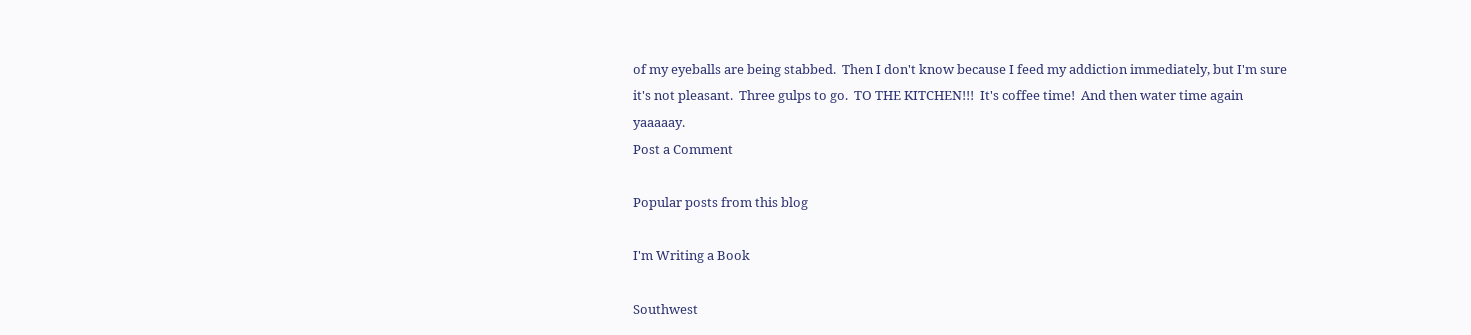of my eyeballs are being stabbed.  Then I don't know because I feed my addiction immediately, but I'm sure it's not pleasant.  Three gulps to go.  TO THE KITCHEN!!!  It's coffee time!  And then water time again yaaaaay.
Post a Comment

Popular posts from this blog

I'm Writing a Book

Southwest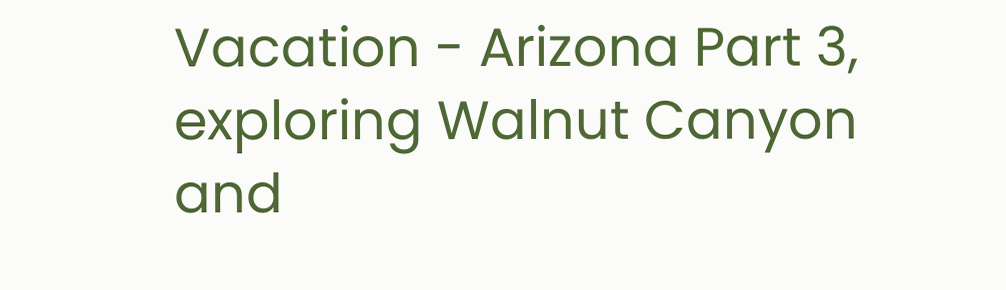Vacation - Arizona Part 3, exploring Walnut Canyon and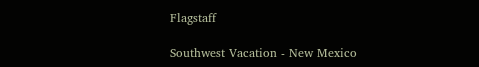Flagstaff

Southwest Vacation - New Mexico